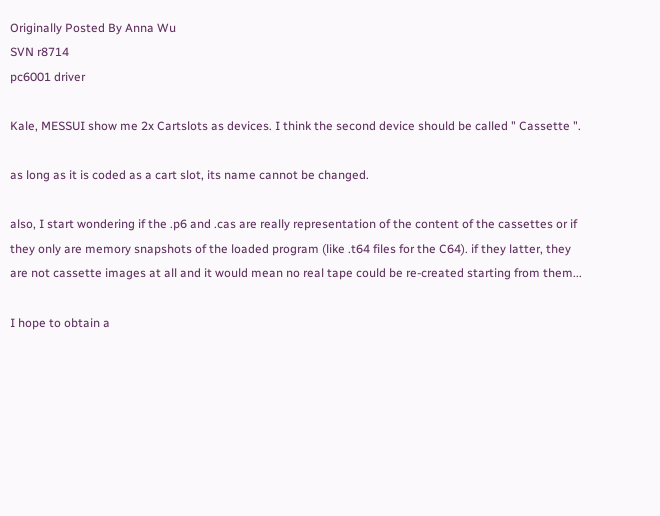Originally Posted By Anna Wu
SVN r8714
pc6001 driver

Kale, MESSUI show me 2x Cartslots as devices. I think the second device should be called " Cassette ".

as long as it is coded as a cart slot, its name cannot be changed.

also, I start wondering if the .p6 and .cas are really representation of the content of the cassettes or if they only are memory snapshots of the loaded program (like .t64 files for the C64). if they latter, they are not cassette images at all and it would mean no real tape could be re-created starting from them...

I hope to obtain a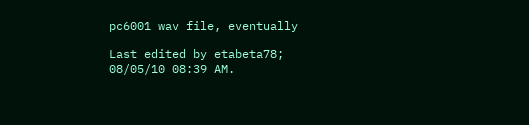pc6001 wav file, eventually

Last edited by etabeta78; 08/05/10 08:39 AM.